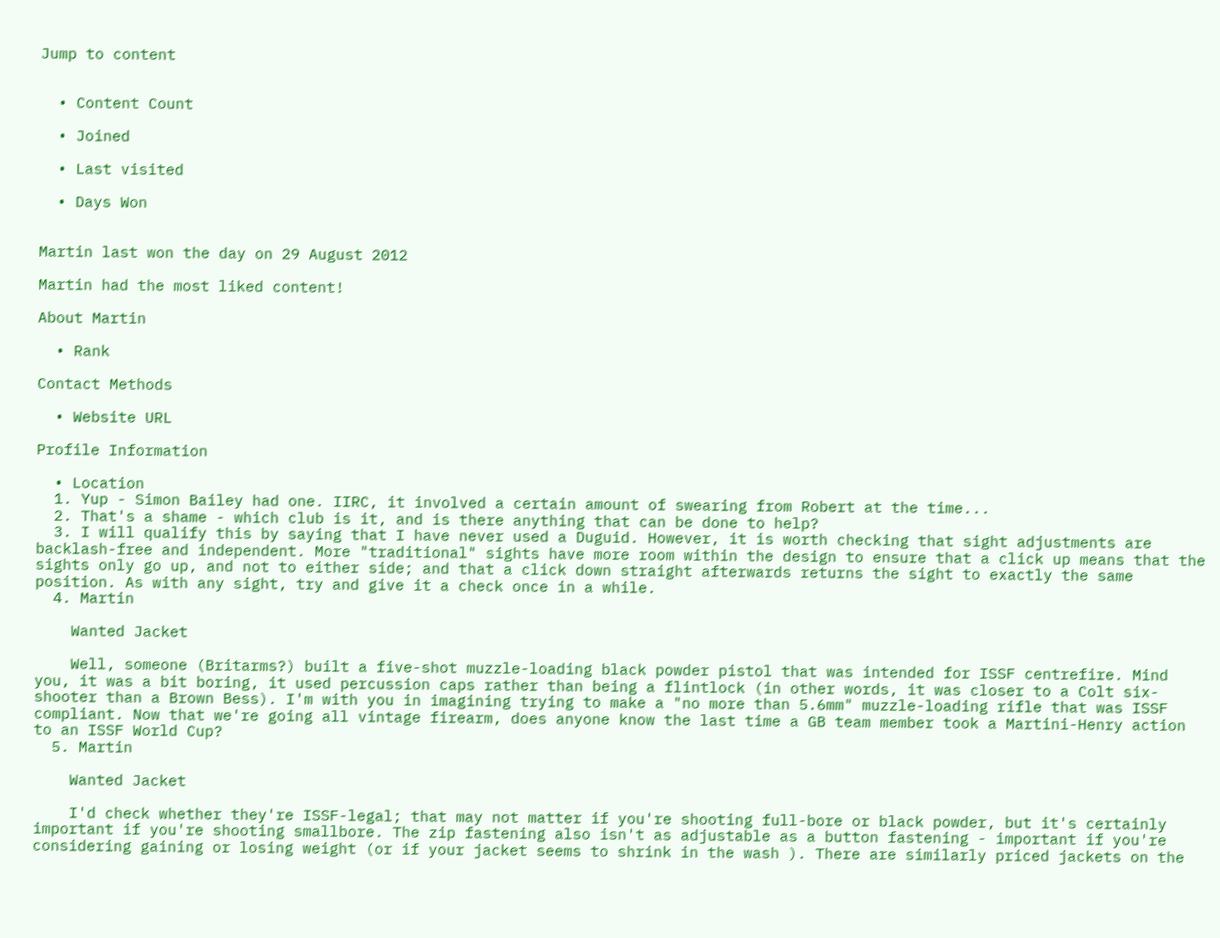Jump to content


  • Content Count

  • Joined

  • Last visited

  • Days Won


Martin last won the day on 29 August 2012

Martin had the most liked content!

About Martin

  • Rank

Contact Methods

  • Website URL

Profile Information

  • Location
  1. Yup - Simon Bailey had one. IIRC, it involved a certain amount of swearing from Robert at the time...
  2. That's a shame - which club is it, and is there anything that can be done to help?
  3. I will qualify this by saying that I have never used a Duguid. However, it is worth checking that sight adjustments are backlash-free and independent. More "traditional" sights have more room within the design to ensure that a click up means that the sights only go up, and not to either side; and that a click down straight afterwards returns the sight to exactly the same position. As with any sight, try and give it a check once in a while.
  4. Martin

    Wanted Jacket

    Well, someone (Britarms?) built a five-shot muzzle-loading black powder pistol that was intended for ISSF centrefire. Mind you, it was a bit boring, it used percussion caps rather than being a flintlock (in other words, it was closer to a Colt six-shooter than a Brown Bess). I'm with you in imagining trying to make a "no more than 5.6mm" muzzle-loading rifle that was ISSF compliant. Now that we're going all vintage firearm, does anyone know the last time a GB team member took a Martini-Henry action to an ISSF World Cup?
  5. Martin

    Wanted Jacket

    I'd check whether they're ISSF-legal; that may not matter if you're shooting full-bore or black powder, but it's certainly important if you're shooting smallbore. The zip fastening also isn't as adjustable as a button fastening - important if you're considering gaining or losing weight (or if your jacket seems to shrink in the wash ). There are similarly priced jackets on the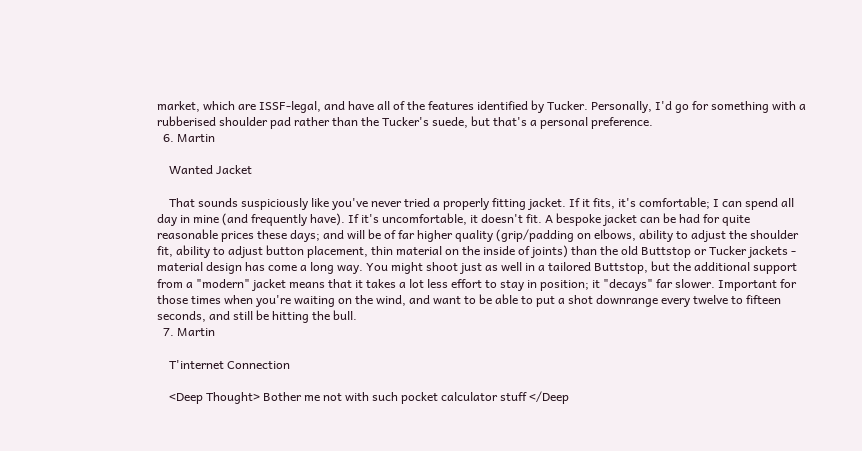market, which are ISSF-legal, and have all of the features identified by Tucker. Personally, I'd go for something with a rubberised shoulder pad rather than the Tucker's suede, but that's a personal preference.
  6. Martin

    Wanted Jacket

    That sounds suspiciously like you've never tried a properly fitting jacket. If it fits, it's comfortable; I can spend all day in mine (and frequently have). If it's uncomfortable, it doesn't fit. A bespoke jacket can be had for quite reasonable prices these days; and will be of far higher quality (grip/padding on elbows, ability to adjust the shoulder fit, ability to adjust button placement, thin material on the inside of joints) than the old Buttstop or Tucker jackets - material design has come a long way. You might shoot just as well in a tailored Buttstop, but the additional support from a "modern" jacket means that it takes a lot less effort to stay in position; it "decays" far slower. Important for those times when you're waiting on the wind, and want to be able to put a shot downrange every twelve to fifteen seconds, and still be hitting the bull.
  7. Martin

    T'internet Connection

    <Deep Thought> Bother me not with such pocket calculator stuff </Deep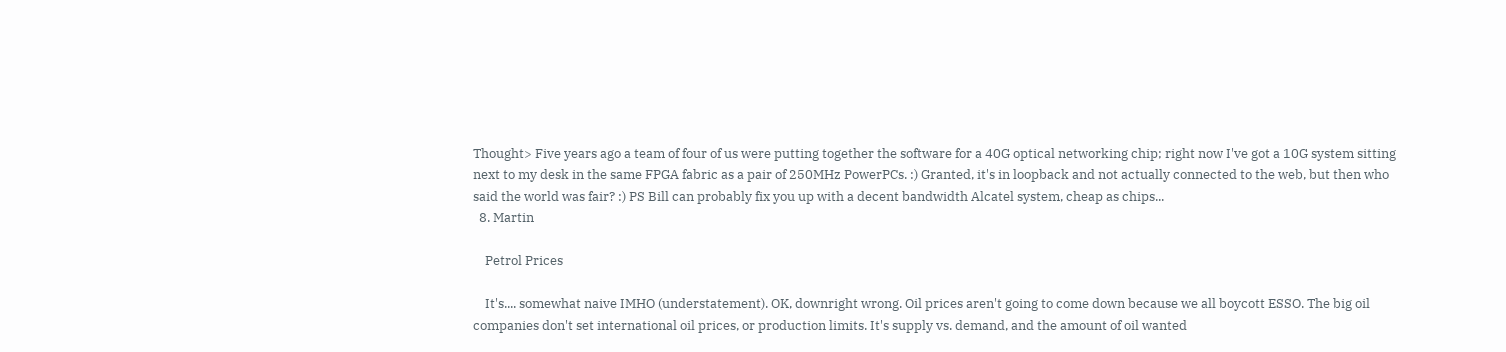Thought> Five years ago a team of four of us were putting together the software for a 40G optical networking chip; right now I've got a 10G system sitting next to my desk in the same FPGA fabric as a pair of 250MHz PowerPCs. :) Granted, it's in loopback and not actually connected to the web, but then who said the world was fair? :) PS Bill can probably fix you up with a decent bandwidth Alcatel system, cheap as chips...
  8. Martin

    Petrol Prices

    It's.... somewhat naive IMHO (understatement). OK, downright wrong. Oil prices aren't going to come down because we all boycott ESSO. The big oil companies don't set international oil prices, or production limits. It's supply vs. demand, and the amount of oil wanted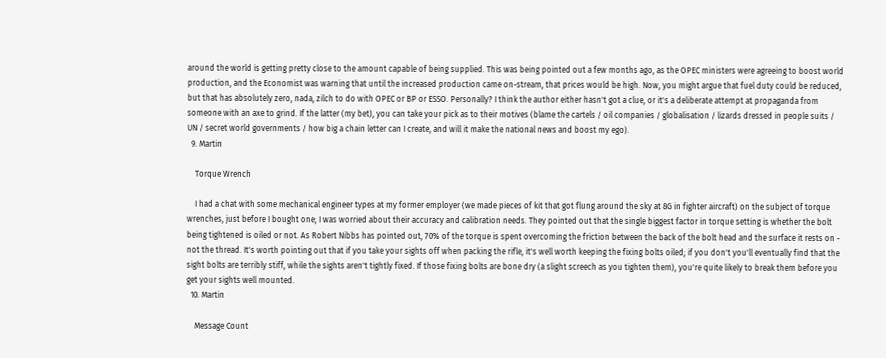around the world is getting pretty close to the amount capable of being supplied. This was being pointed out a few months ago, as the OPEC ministers were agreeing to boost world production, and the Economist was warning that until the increased production came on-stream, that prices would be high. Now, you might argue that fuel duty could be reduced, but that has absolutely zero, nada, zilch to do with OPEC or BP or ESSO. Personally? I think the author either hasn't got a clue, or it's a deliberate attempt at propaganda from someone with an axe to grind. If the latter (my bet), you can take your pick as to their motives (blame the cartels / oil companies / globalisation / lizards dressed in people suits / UN / secret world governments / how big a chain letter can I create, and will it make the national news and boost my ego).
  9. Martin

    Torque Wrench

    I had a chat with some mechanical engineer types at my former employer (we made pieces of kit that got flung around the sky at 8G in fighter aircraft) on the subject of torque wrenches, just before I bought one; I was worried about their accuracy and calibration needs. They pointed out that the single biggest factor in torque setting is whether the bolt being tightened is oiled or not. As Robert Nibbs has pointed out, 70% of the torque is spent overcoming the friction between the back of the bolt head and the surface it rests on - not the thread. It's worth pointing out that if you take your sights off when packing the rifle, it's well worth keeping the fixing bolts oiled; if you don't you'll eventually find that the sight bolts are terribly stiff, while the sights aren't tightly fixed. If those fixing bolts are bone dry (a slight screech as you tighten them), you're quite likely to break them before you get your sights well mounted.
  10. Martin

    Message Count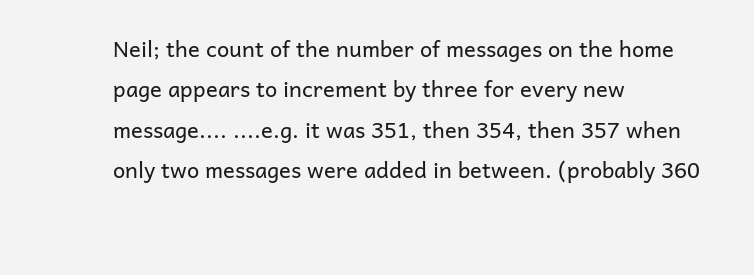Neil; the count of the number of messages on the home page appears to increment by three for every new message.... ....e.g. it was 351, then 354, then 357 when only two messages were added in between. (probably 360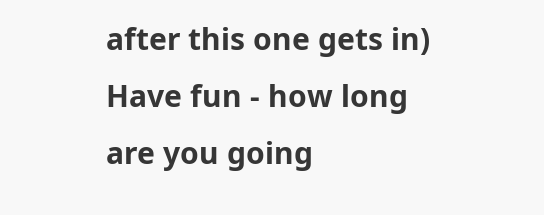after this one gets in) Have fun - how long are you going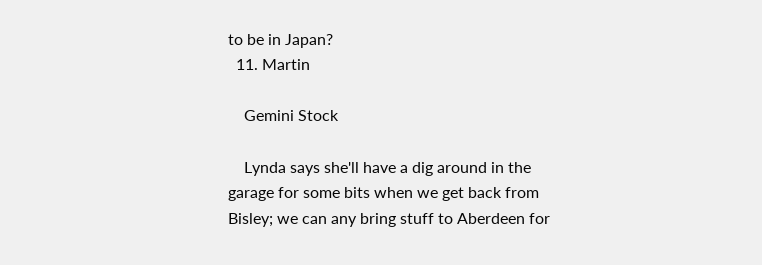to be in Japan?
  11. Martin

    Gemini Stock

    Lynda says she'll have a dig around in the garage for some bits when we get back from Bisley; we can any bring stuff to Aberdeen for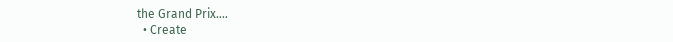the Grand Prix....
  • Create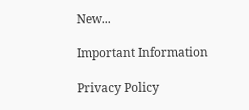New...

Important Information

Privacy Policy